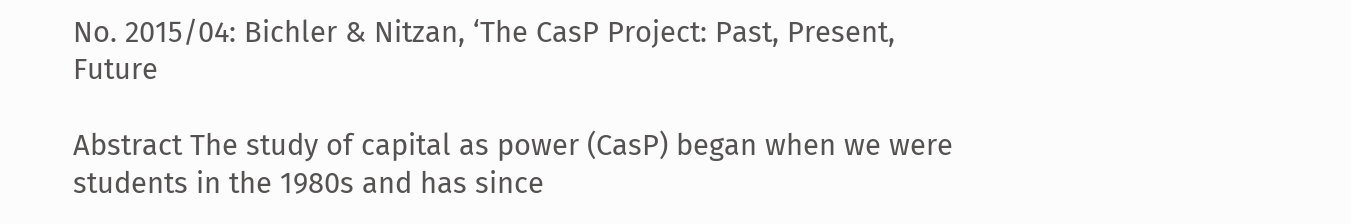No. 2015/04: Bichler & Nitzan, ‘The CasP Project: Past, Present, Future

Abstract The study of capital as power (CasP) began when we were students in the 1980s and has since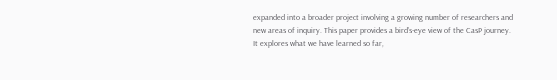expanded into a broader project involving a growing number of researchers and new areas of inquiry. This paper provides a bird’s-eye view of the CasP journey. It explores what we have learned so far,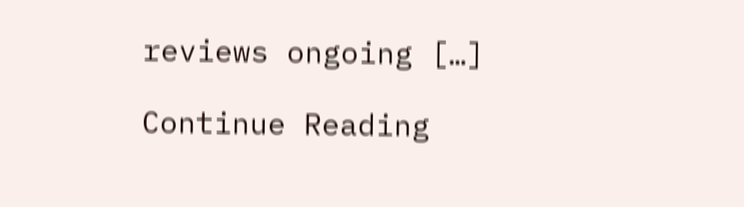reviews ongoing […]

Continue Reading